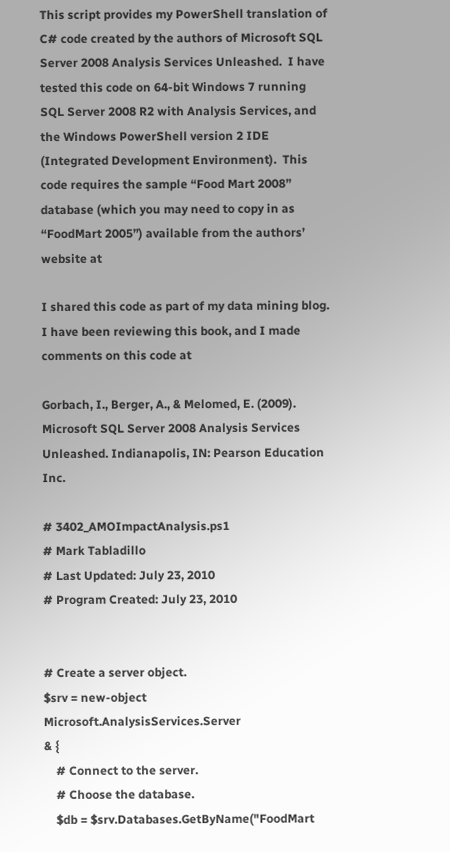This script provides my PowerShell translation of C# code created by the authors of Microsoft SQL Server 2008 Analysis Services Unleashed.  I have tested this code on 64-bit Windows 7 running SQL Server 2008 R2 with Analysis Services, and the Windows PowerShell version 2 IDE (Integrated Development Environment).  This code requires the sample “Food Mart 2008” database (which you may need to copy in as “FoodMart 2005”) available from the authors’ website at

I shared this code as part of my data mining blog.  I have been reviewing this book, and I made comments on this code at

Gorbach, I., Berger, A., & Melomed, E. (2009). Microsoft SQL Server 2008 Analysis Services Unleashed. Indianapolis, IN: Pearson Education Inc.

# 3402_AMOImpactAnalysis.ps1
# Mark Tabladillo
# Last Updated: July 23, 2010
# Program Created: July 23, 2010


# Create a server object.
$srv = new-object Microsoft.AnalysisServices.Server
& {
    # Connect to the server.
    # Choose the database.
    $db = $srv.Databases.GetByName("FoodMart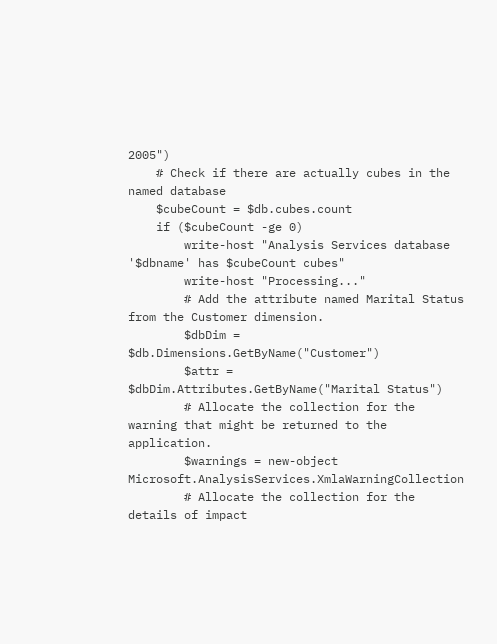2005")
    # Check if there are actually cubes in the named database
    $cubeCount = $db.cubes.count
    if ($cubeCount -ge 0)
        write-host "Analysis Services database '$dbname' has $cubeCount cubes"
        write-host "Processing..."
        # Add the attribute named Marital Status from the Customer dimension.
        $dbDim = $db.Dimensions.GetByName("Customer")
        $attr = $dbDim.Attributes.GetByName("Marital Status")
        # Allocate the collection for the warning that might be returned to the application.
        $warnings = new-object Microsoft.AnalysisServices.XmlaWarningCollection
        # Allocate the collection for the details of impact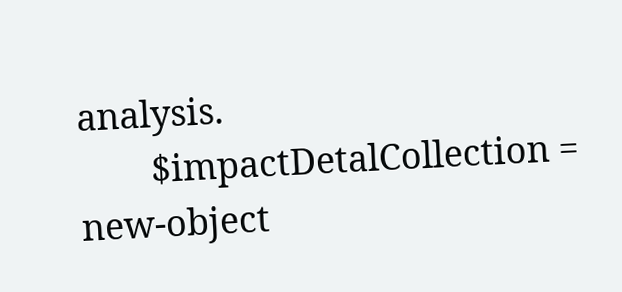analysis.
        $impactDetalCollection = new-object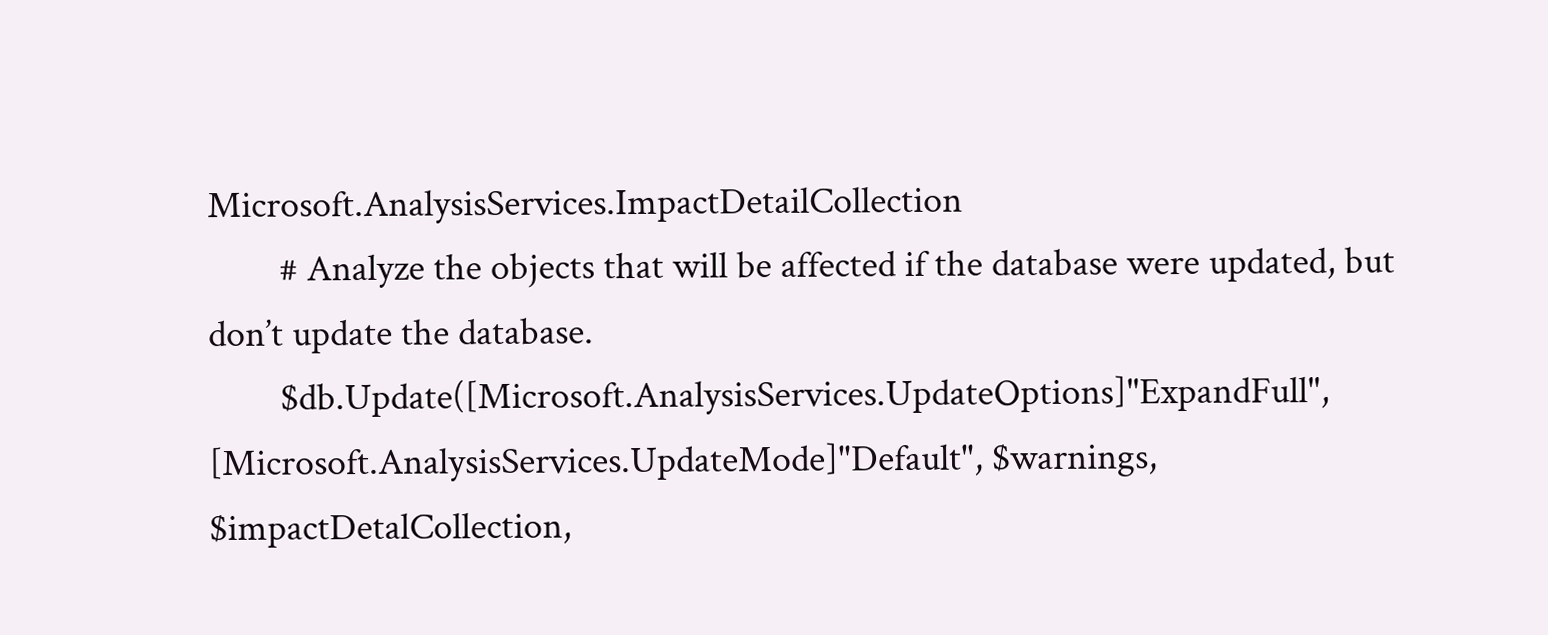Microsoft.AnalysisServices.ImpactDetailCollection
        # Analyze the objects that will be affected if the database were updated, but don’t update the database.
        $db.Update([Microsoft.AnalysisServices.UpdateOptions]"ExpandFull", [Microsoft.AnalysisServices.UpdateMode]"Default", $warnings, $impactDetalCollection,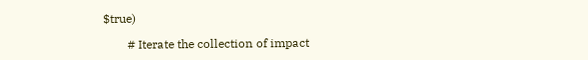$true)

        # Iterate the collection of impact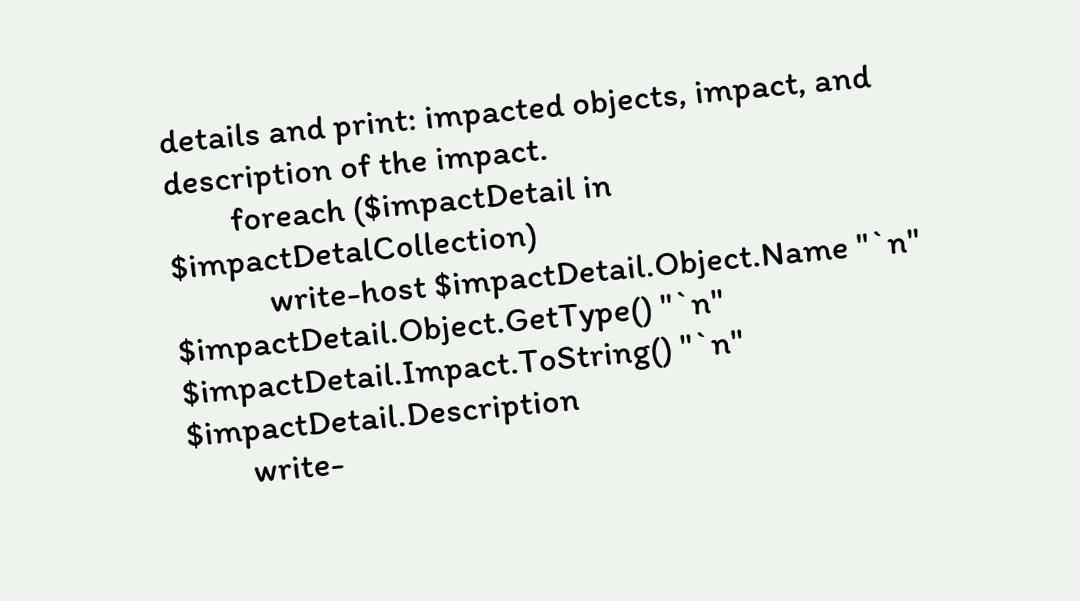details and print: impacted objects, impact, and description of the impact.
        foreach ($impactDetail in $impactDetalCollection)
            write-host $impactDetail.Object.Name "`n" $impactDetail.Object.GetType() "`n" $impactDetail.Impact.ToString() "`n" $impactDetail.Description
        write-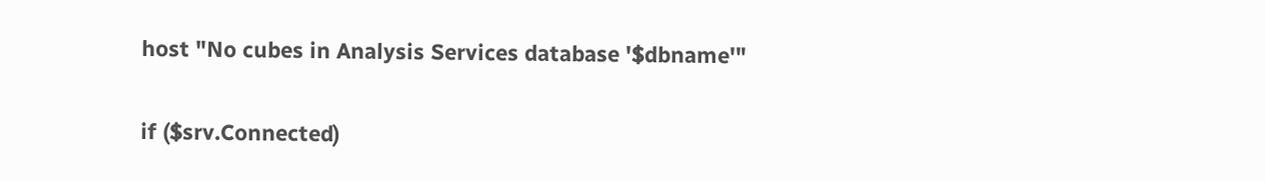host "No cubes in Analysis Services database '$dbname'"

if ($srv.Connected)